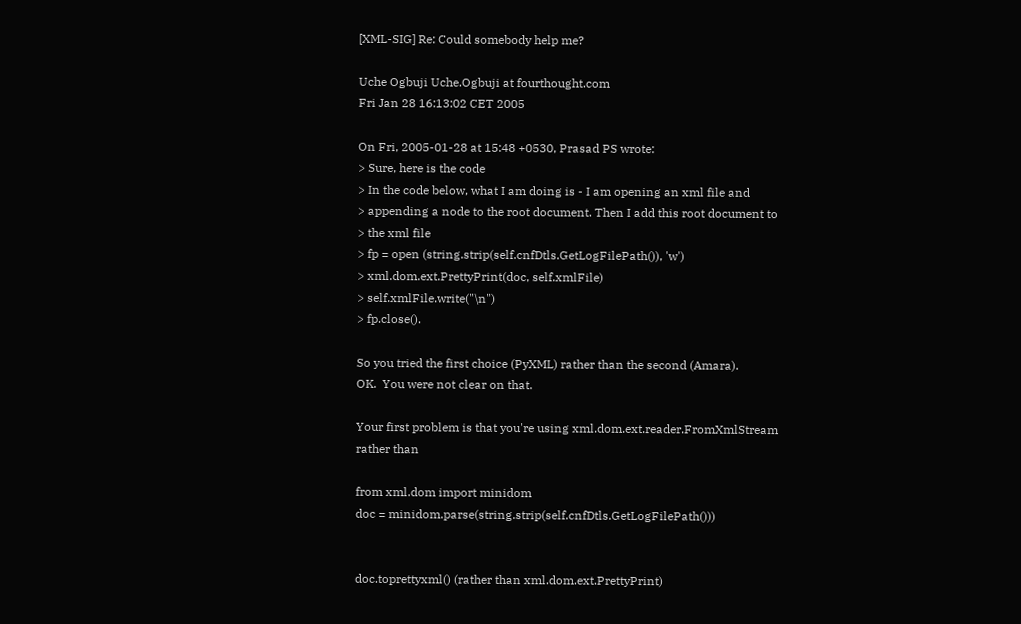[XML-SIG] Re: Could somebody help me?

Uche Ogbuji Uche.Ogbuji at fourthought.com
Fri Jan 28 16:13:02 CET 2005

On Fri, 2005-01-28 at 15:48 +0530, Prasad PS wrote:
> Sure, here is the code
> In the code below, what I am doing is - I am opening an xml file and
> appending a node to the root document. Then I add this root document to
> the xml file
> fp = open (string.strip(self.cnfDtls.GetLogFilePath()), 'w')
> xml.dom.ext.PrettyPrint(doc, self.xmlFile)
> self.xmlFile.write("\n")
> fp.close().

So you tried the first choice (PyXML) rather than the second (Amara).
OK.  You were not clear on that.

Your first problem is that you're using xml.dom.ext.reader.FromXmlStream
rather than

from xml.dom import minidom
doc = minidom.parse(string.strip(self.cnfDtls.GetLogFilePath()))


doc.toprettyxml() (rather than xml.dom.ext.PrettyPrint)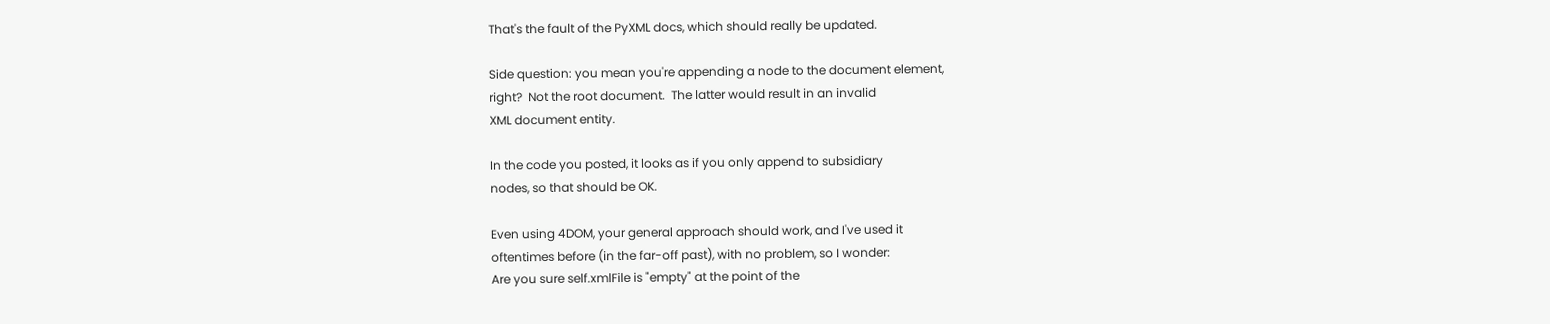That's the fault of the PyXML docs, which should really be updated.

Side question: you mean you're appending a node to the document element,
right?  Not the root document.  The latter would result in an invalid
XML document entity.

In the code you posted, it looks as if you only append to subsidiary
nodes, so that should be OK.

Even using 4DOM, your general approach should work, and I've used it
oftentimes before (in the far-off past), with no problem, so I wonder:
Are you sure self.xmlFile is "empty" at the point of the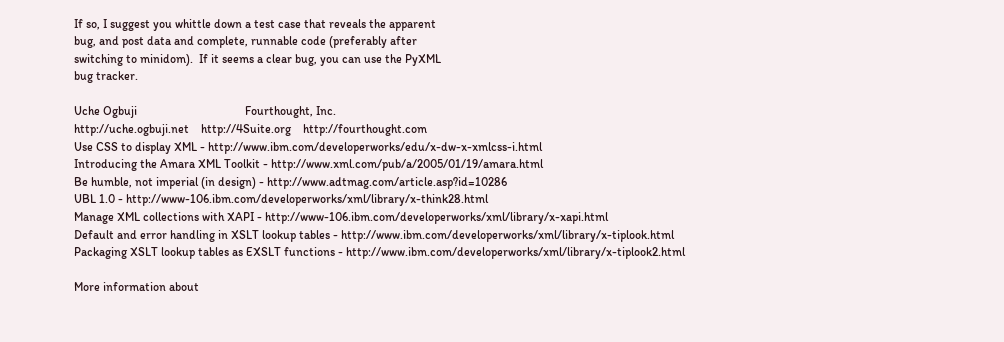If so, I suggest you whittle down a test case that reveals the apparent
bug, and post data and complete, runnable code (preferably after
switching to minidom).  If it seems a clear bug, you can use the PyXML
bug tracker.

Uche Ogbuji                                    Fourthought, Inc.
http://uche.ogbuji.net    http://4Suite.org    http://fourthought.com
Use CSS to display XML - http://www.ibm.com/developerworks/edu/x-dw-x-xmlcss-i.html
Introducing the Amara XML Toolkit - http://www.xml.com/pub/a/2005/01/19/amara.html
Be humble, not imperial (in design) - http://www.adtmag.com/article.asp?id=10286
UBL 1.0 - http://www-106.ibm.com/developerworks/xml/library/x-think28.html
Manage XML collections with XAPI - http://www-106.ibm.com/developerworks/xml/library/x-xapi.html
Default and error handling in XSLT lookup tables - http://www.ibm.com/developerworks/xml/library/x-tiplook.html
Packaging XSLT lookup tables as EXSLT functions - http://www.ibm.com/developerworks/xml/library/x-tiplook2.html

More information about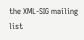the XML-SIG mailing list